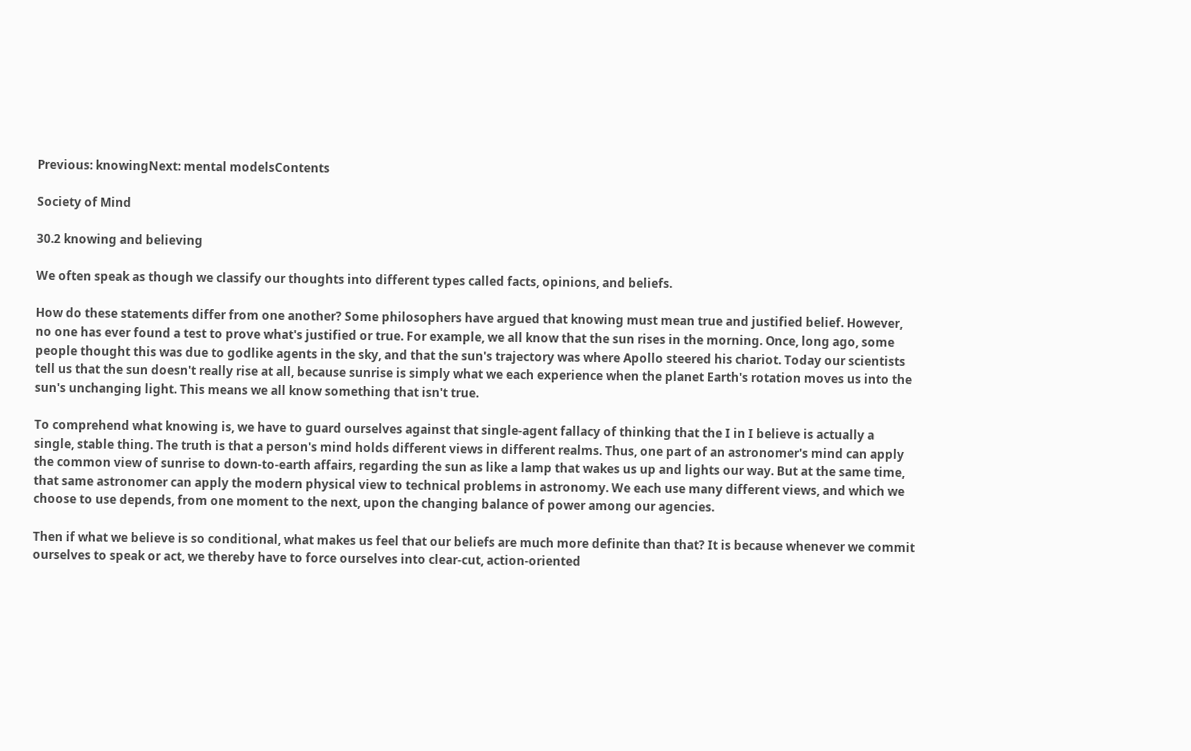Previous: knowingNext: mental modelsContents

Society of Mind

30.2 knowing and believing

We often speak as though we classify our thoughts into different types called facts, opinions, and beliefs.

How do these statements differ from one another? Some philosophers have argued that knowing must mean true and justified belief. However, no one has ever found a test to prove what's justified or true. For example, we all know that the sun rises in the morning. Once, long ago, some people thought this was due to godlike agents in the sky, and that the sun's trajectory was where Apollo steered his chariot. Today our scientists tell us that the sun doesn't really rise at all, because sunrise is simply what we each experience when the planet Earth's rotation moves us into the sun's unchanging light. This means we all know something that isn't true.

To comprehend what knowing is, we have to guard ourselves against that single-agent fallacy of thinking that the I in I believe is actually a single, stable thing. The truth is that a person's mind holds different views in different realms. Thus, one part of an astronomer's mind can apply the common view of sunrise to down-to-earth affairs, regarding the sun as like a lamp that wakes us up and lights our way. But at the same time, that same astronomer can apply the modern physical view to technical problems in astronomy. We each use many different views, and which we choose to use depends, from one moment to the next, upon the changing balance of power among our agencies.

Then if what we believe is so conditional, what makes us feel that our beliefs are much more definite than that? It is because whenever we commit ourselves to speak or act, we thereby have to force ourselves into clear-cut, action-oriented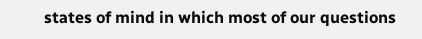states of mind in which most of our questions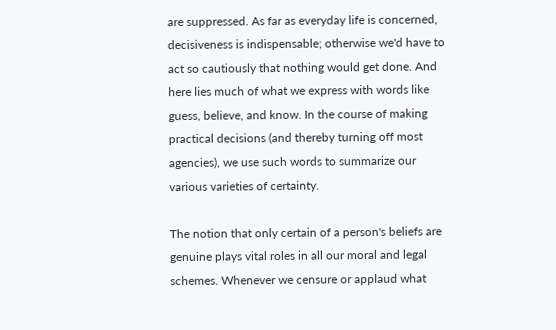are suppressed. As far as everyday life is concerned, decisiveness is indispensable; otherwise we'd have to act so cautiously that nothing would get done. And here lies much of what we express with words like guess, believe, and know. In the course of making practical decisions (and thereby turning off most agencies), we use such words to summarize our various varieties of certainty.

The notion that only certain of a person's beliefs are genuine plays vital roles in all our moral and legal schemes. Whenever we censure or applaud what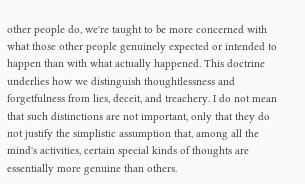other people do, we're taught to be more concerned with what those other people genuinely expected or intended to happen than with what actually happened. This doctrine underlies how we distinguish thoughtlessness and forgetfulness from lies, deceit, and treachery. I do not mean that such distinctions are not important, only that they do not justify the simplistic assumption that, among all the mind's activities, certain special kinds of thoughts are essentially more genuine than others.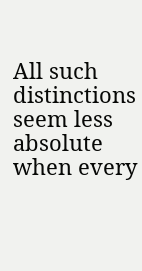All such distinctions seem less absolute when every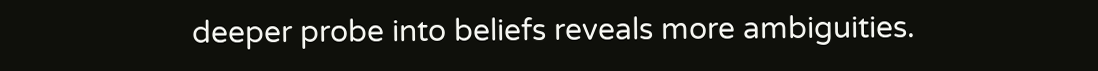deeper probe into beliefs reveals more ambiguities.